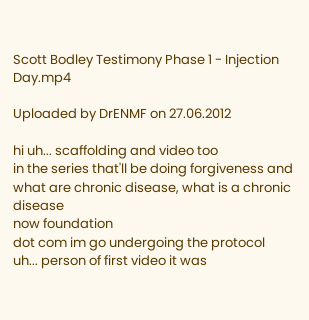Scott Bodley Testimony Phase 1 - Injection Day.mp4

Uploaded by DrENMF on 27.06.2012

hi uh... scaffolding and video too
in the series that'll be doing forgiveness and what are chronic disease, what is a chronic disease
now foundation
dot com im go undergoing the protocol
uh... person of first video it was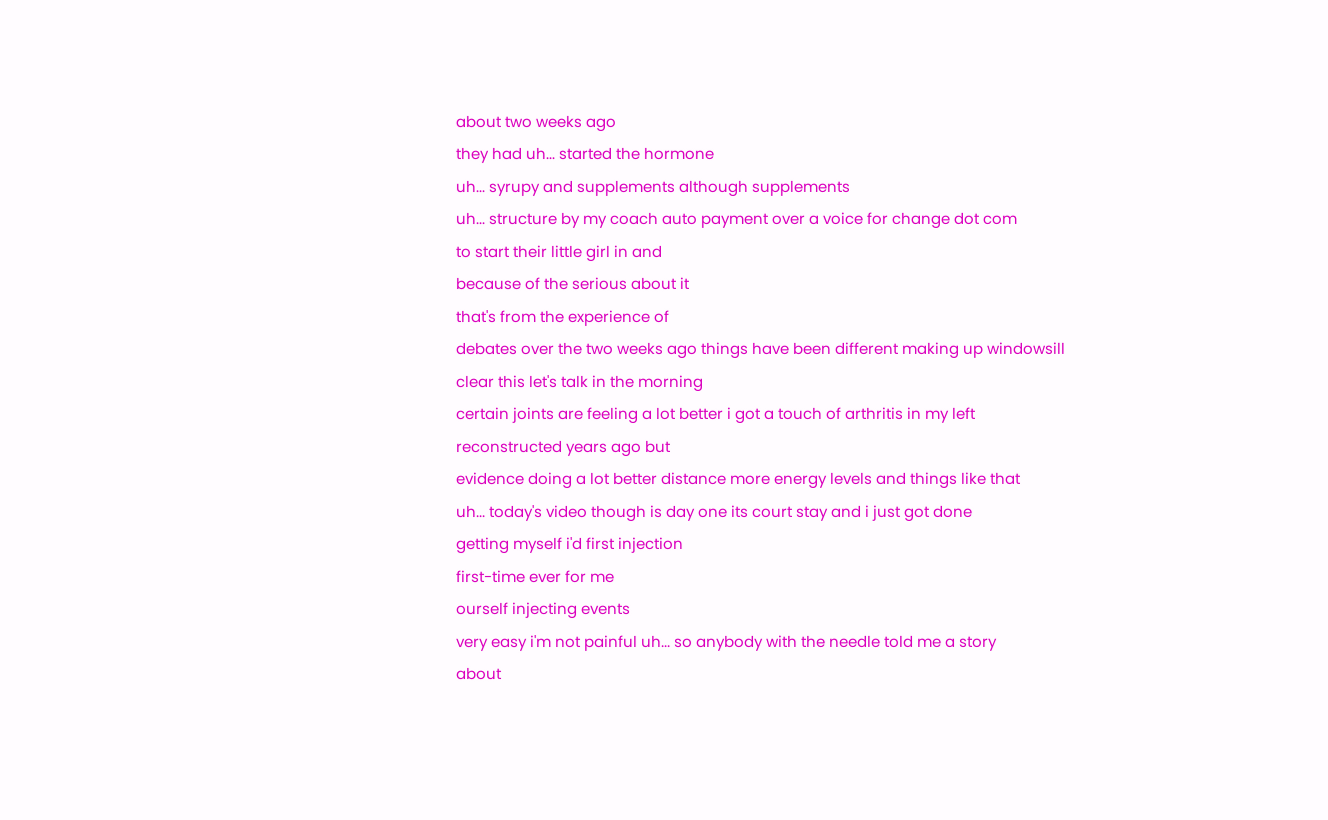about two weeks ago
they had uh... started the hormone
uh... syrupy and supplements although supplements
uh... structure by my coach auto payment over a voice for change dot com
to start their little girl in and
because of the serious about it
that's from the experience of
debates over the two weeks ago things have been different making up windowsill
clear this let's talk in the morning
certain joints are feeling a lot better i got a touch of arthritis in my left
reconstructed years ago but
evidence doing a lot better distance more energy levels and things like that
uh... today's video though is day one its court stay and i just got done
getting myself i'd first injection
first-time ever for me
ourself injecting events
very easy i'm not painful uh... so anybody with the needle told me a story
about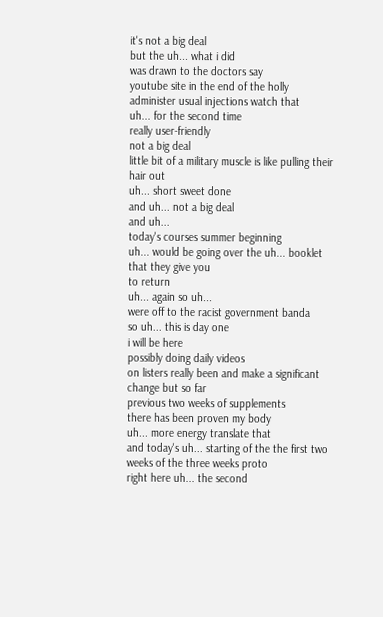it's not a big deal
but the uh... what i did
was drawn to the doctors say
youtube site in the end of the holly administer usual injections watch that
uh... for the second time
really user-friendly
not a big deal
little bit of a military muscle is like pulling their hair out
uh... short sweet done
and uh... not a big deal
and uh...
today's courses summer beginning
uh... would be going over the uh... booklet that they give you
to return
uh... again so uh...
were off to the racist government banda
so uh... this is day one
i will be here
possibly doing daily videos
on listers really been and make a significant change but so far
previous two weeks of supplements
there has been proven my body
uh... more energy translate that
and today's uh... starting of the the first two weeks of the three weeks proto
right here uh... the second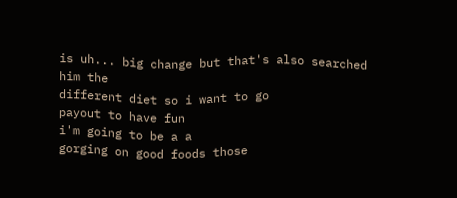is uh... big change but that's also searched him the
different diet so i want to go
payout to have fun
i'm going to be a a
gorging on good foods those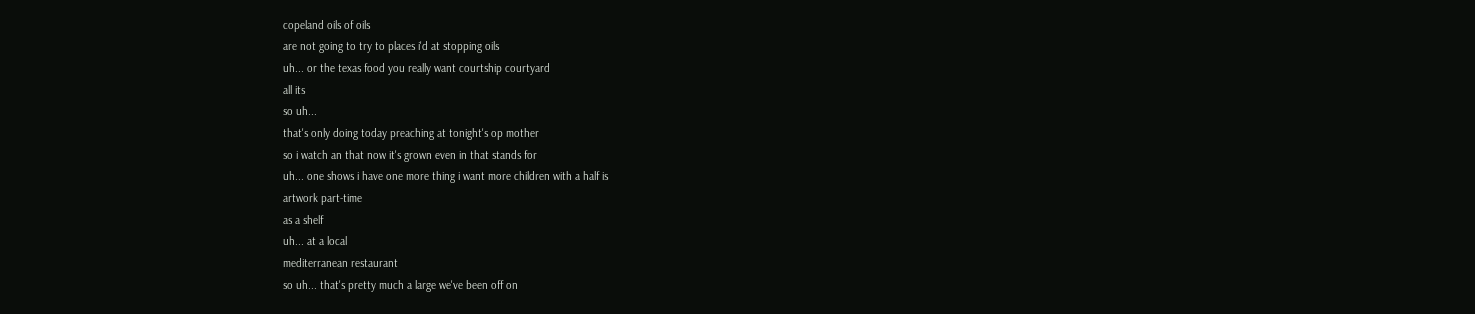copeland oils of oils
are not going to try to places i'd at stopping oils
uh... or the texas food you really want courtship courtyard
all its
so uh...
that's only doing today preaching at tonight's op mother
so i watch an that now it's grown even in that stands for
uh... one shows i have one more thing i want more children with a half is
artwork part-time
as a shelf
uh... at a local
mediterranean restaurant
so uh... that's pretty much a large we've been off on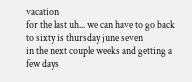vacation
for the last uh... we can have to go back to sixty is thursday june seven
in the next couple weeks and getting a few days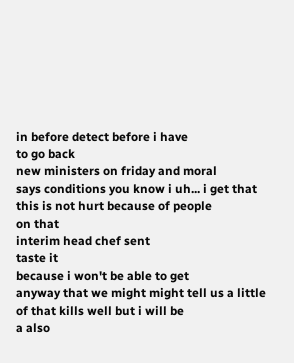in before detect before i have
to go back
new ministers on friday and moral
says conditions you know i uh... i get that this is not hurt because of people
on that
interim head chef sent
taste it
because i won't be able to get
anyway that we might might tell us a little of that kills well but i will be
a also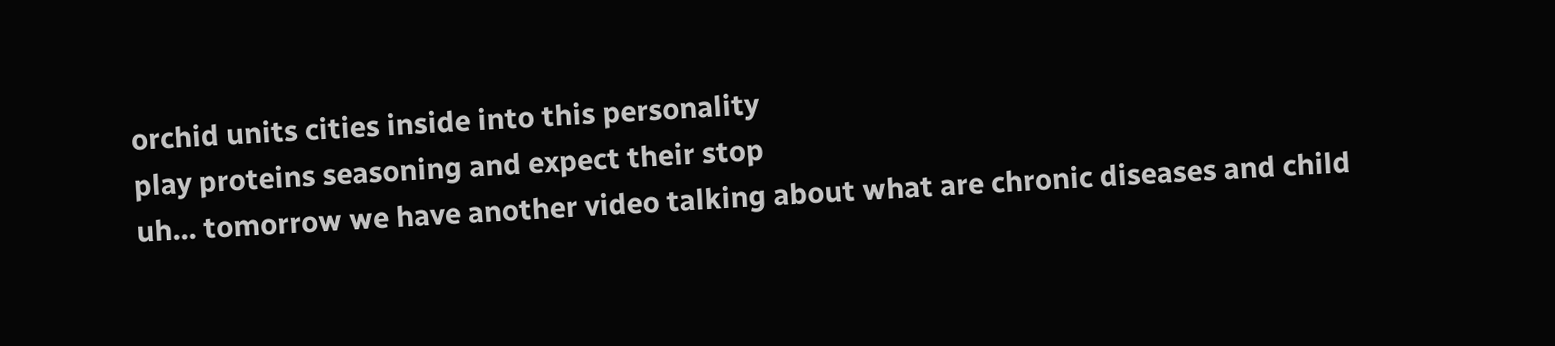orchid units cities inside into this personality
play proteins seasoning and expect their stop
uh... tomorrow we have another video talking about what are chronic diseases and child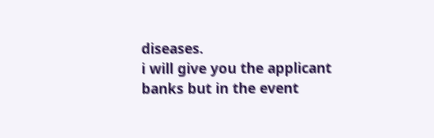diseases.
i will give you the applicant
banks but in the event